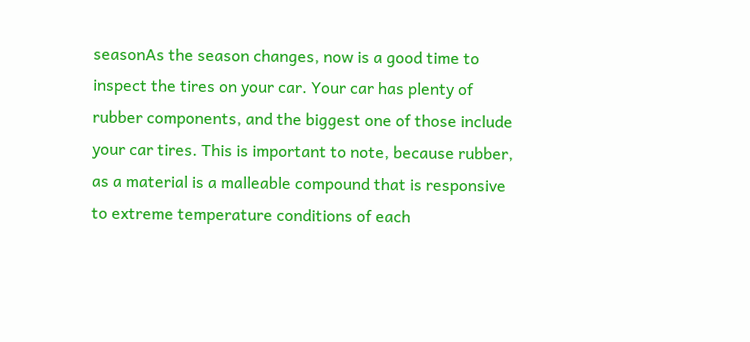seasonAs the season changes, now is a good time to inspect the tires on your car. Your car has plenty of rubber components, and the biggest one of those include your car tires. This is important to note, because rubber, as a material is a malleable compound that is responsive to extreme temperature conditions of each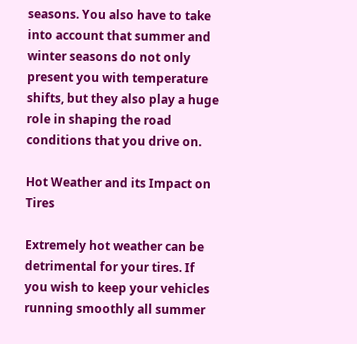seasons. You also have to take into account that summer and winter seasons do not only present you with temperature shifts, but they also play a huge role in shaping the road conditions that you drive on.

Hot Weather and its Impact on Tires

Extremely hot weather can be detrimental for your tires. If you wish to keep your vehicles running smoothly all summer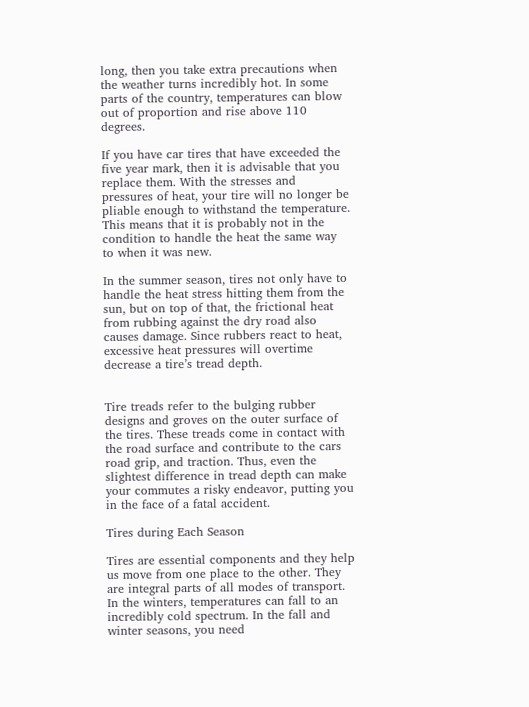long, then you take extra precautions when the weather turns incredibly hot. In some parts of the country, temperatures can blow out of proportion and rise above 110 degrees.

If you have car tires that have exceeded the five year mark, then it is advisable that you replace them. With the stresses and pressures of heat, your tire will no longer be pliable enough to withstand the temperature. This means that it is probably not in the condition to handle the heat the same way to when it was new.

In the summer season, tires not only have to handle the heat stress hitting them from the sun, but on top of that, the frictional heat from rubbing against the dry road also causes damage. Since rubbers react to heat, excessive heat pressures will overtime decrease a tire’s tread depth.


Tire treads refer to the bulging rubber designs and groves on the outer surface of the tires. These treads come in contact with the road surface and contribute to the cars road grip, and traction. Thus, even the slightest difference in tread depth can make your commutes a risky endeavor, putting you in the face of a fatal accident.

Tires during Each Season

Tires are essential components and they help us move from one place to the other. They are integral parts of all modes of transport. In the winters, temperatures can fall to an incredibly cold spectrum. In the fall and winter seasons, you need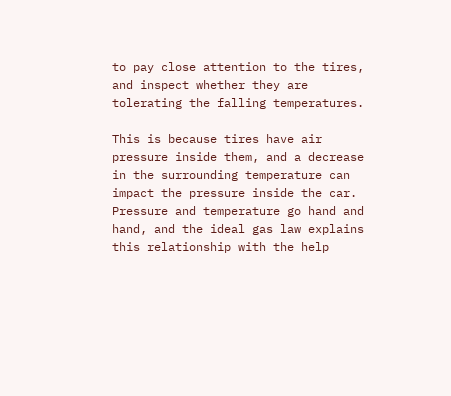to pay close attention to the tires, and inspect whether they are tolerating the falling temperatures.

This is because tires have air pressure inside them, and a decrease in the surrounding temperature can impact the pressure inside the car. Pressure and temperature go hand and hand, and the ideal gas law explains this relationship with the help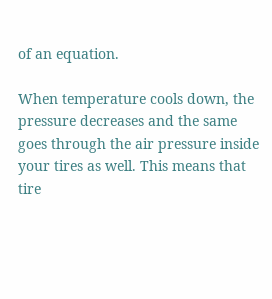of an equation.

When temperature cools down, the pressure decreases and the same goes through the air pressure inside your tires as well. This means that tire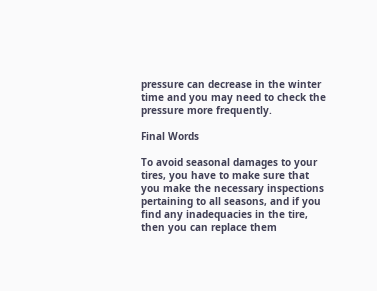pressure can decrease in the winter time and you may need to check the pressure more frequently.

Final Words

To avoid seasonal damages to your tires, you have to make sure that you make the necessary inspections pertaining to all seasons, and if you find any inadequacies in the tire, then you can replace them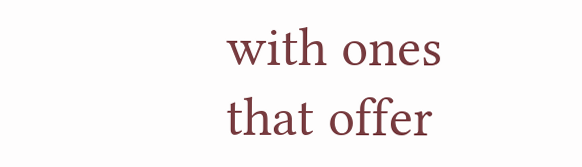with ones that offer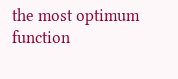the most optimum function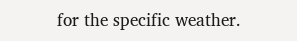for the specific weather.